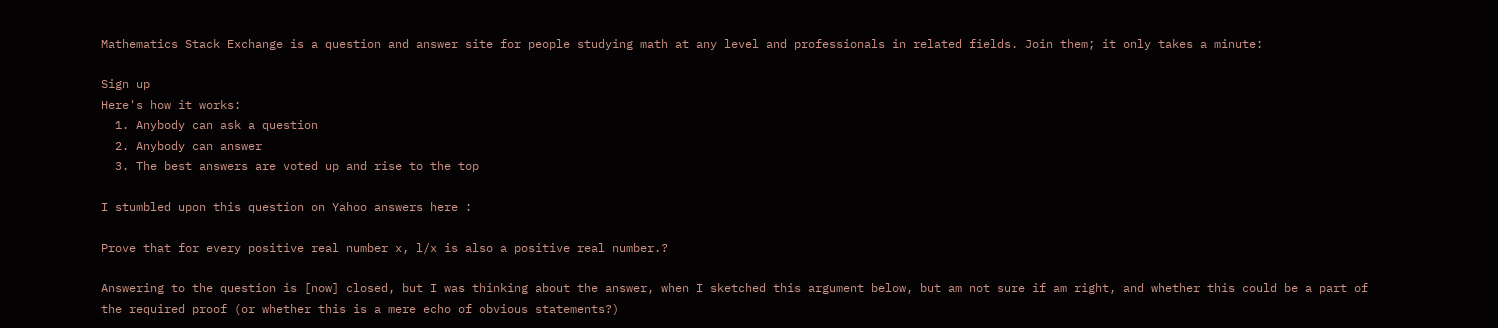Mathematics Stack Exchange is a question and answer site for people studying math at any level and professionals in related fields. Join them; it only takes a minute:

Sign up
Here's how it works:
  1. Anybody can ask a question
  2. Anybody can answer
  3. The best answers are voted up and rise to the top

I stumbled upon this question on Yahoo answers here :

Prove that for every positive real number x, l/x is also a positive real number.?

Answering to the question is [now] closed, but I was thinking about the answer, when I sketched this argument below, but am not sure if am right, and whether this could be a part of the required proof (or whether this is a mere echo of obvious statements?)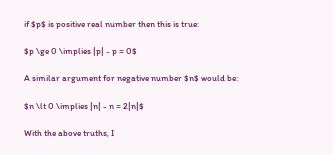if $p$ is positive real number then this is true:

$p \ge 0 \implies |p| - p = 0$

A similar argument for negative number $n$ would be:

$n \lt 0 \implies |n| - n = 2|n|$

With the above truths, I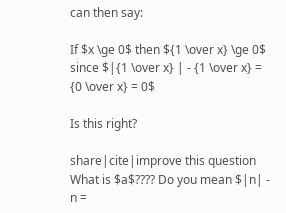can then say:

If $x \ge 0$ then ${1 \over x} \ge 0$ since $|{1 \over x} | - {1 \over x} = {0 \over x} = 0$

Is this right?

share|cite|improve this question
What is $a$???? Do you mean $|n| - n =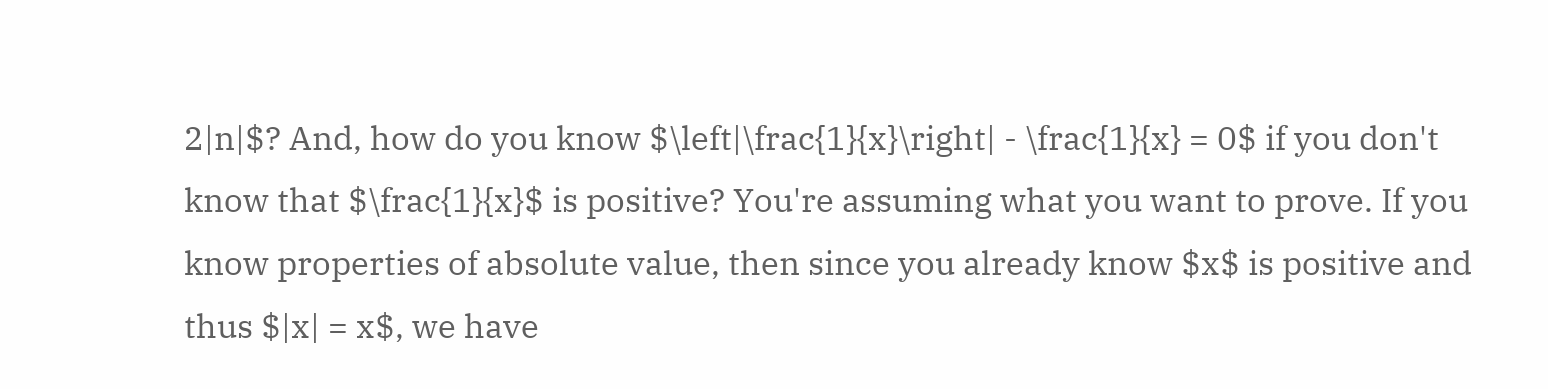2|n|$? And, how do you know $\left|\frac{1}{x}\right| - \frac{1}{x} = 0$ if you don't know that $\frac{1}{x}$ is positive? You're assuming what you want to prove. If you know properties of absolute value, then since you already know $x$ is positive and thus $|x| = x$, we have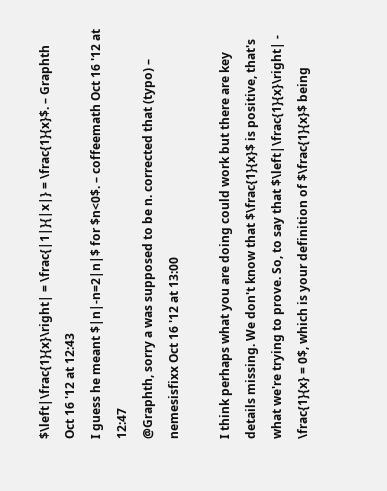$\left|\frac{1}{x}\right| = \frac{|1|}{|x|} = \frac{1}{x}$. – Graphth Oct 16 '12 at 12:43
I guess he meant $|n|-n=2|n|$ for $n<0$. – coffeemath Oct 16 '12 at 12:47
@Graphth, sorry a was supposed to be n. corrected that (typo) – nemesisfixx Oct 16 '12 at 13:00

I think perhaps what you are doing could work but there are key details missing. We don't know that $\frac{1}{x}$ is positive, that's what we're trying to prove. So, to say that $\left|\frac{1}{x}\right| - \frac{1}{x} = 0$, which is your definition of $\frac{1}{x}$ being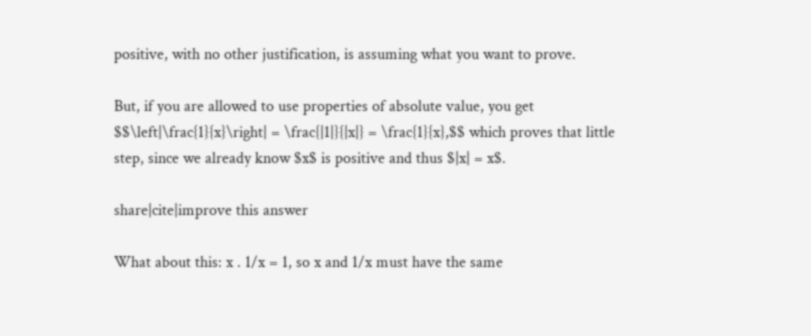positive, with no other justification, is assuming what you want to prove.

But, if you are allowed to use properties of absolute value, you get $$\left|\frac{1}{x}\right| = \frac{|1|}{|x|} = \frac{1}{x},$$ which proves that little step, since we already know $x$ is positive and thus $|x| = x$.

share|cite|improve this answer

What about this: x . 1/x = 1, so x and 1/x must have the same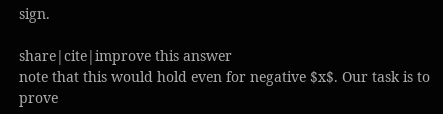sign.

share|cite|improve this answer
note that this would hold even for negative $x$. Our task is to prove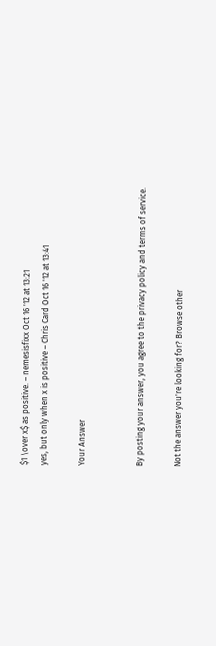$1 \over x$ as positive. – nemesisfixx Oct 16 '12 at 13:21
yes, but only when x is positive – Chris Card Oct 16 '12 at 13:41

Your Answer


By posting your answer, you agree to the privacy policy and terms of service.

Not the answer you're looking for? Browse other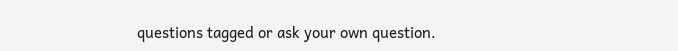questions tagged or ask your own question.